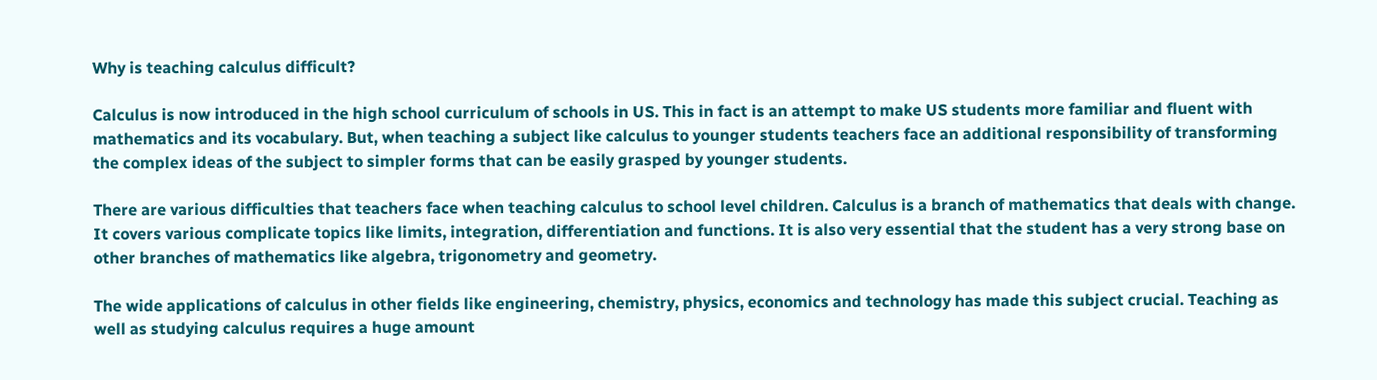Why is teaching calculus difficult?

Calculus is now introduced in the high school curriculum of schools in US. This in fact is an attempt to make US students more familiar and fluent with mathematics and its vocabulary. But, when teaching a subject like calculus to younger students teachers face an additional responsibility of transforming the complex ideas of the subject to simpler forms that can be easily grasped by younger students.

There are various difficulties that teachers face when teaching calculus to school level children. Calculus is a branch of mathematics that deals with change. It covers various complicate topics like limits, integration, differentiation and functions. It is also very essential that the student has a very strong base on other branches of mathematics like algebra, trigonometry and geometry.

The wide applications of calculus in other fields like engineering, chemistry, physics, economics and technology has made this subject crucial. Teaching as well as studying calculus requires a huge amount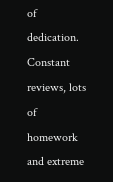of dedication. Constant reviews, lots of homework and extreme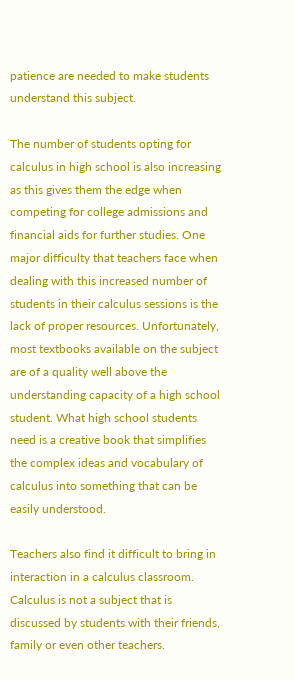patience are needed to make students understand this subject.

The number of students opting for calculus in high school is also increasing as this gives them the edge when competing for college admissions and financial aids for further studies. One major difficulty that teachers face when dealing with this increased number of students in their calculus sessions is the lack of proper resources. Unfortunately, most textbooks available on the subject are of a quality well above the understanding capacity of a high school student. What high school students need is a creative book that simplifies the complex ideas and vocabulary of calculus into something that can be easily understood.

Teachers also find it difficult to bring in interaction in a calculus classroom. Calculus is not a subject that is discussed by students with their friends, family or even other teachers.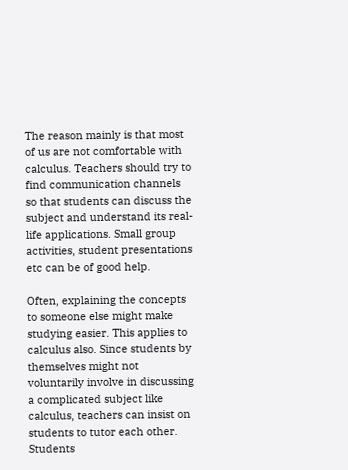The reason mainly is that most of us are not comfortable with calculus. Teachers should try to find communication channels so that students can discuss the subject and understand its real-life applications. Small group activities, student presentations etc can be of good help.

Often, explaining the concepts to someone else might make studying easier. This applies to calculus also. Since students by themselves might not voluntarily involve in discussing a complicated subject like calculus, teachers can insist on students to tutor each other. Students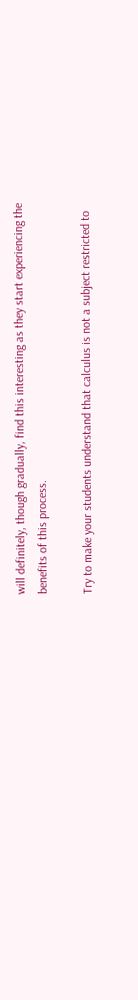will definitely, though gradually, find this interesting as they start experiencing the benefits of this process.

Try to make your students understand that calculus is not a subject restricted to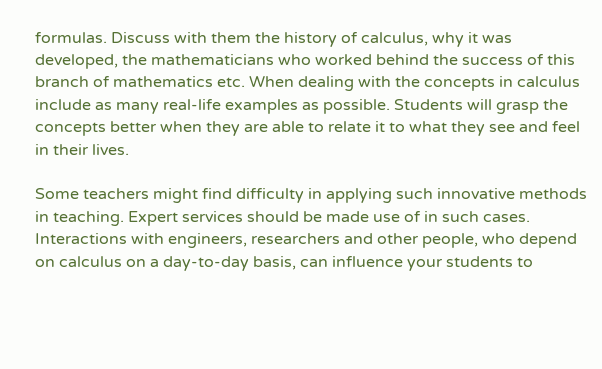formulas. Discuss with them the history of calculus, why it was developed, the mathematicians who worked behind the success of this branch of mathematics etc. When dealing with the concepts in calculus include as many real-life examples as possible. Students will grasp the concepts better when they are able to relate it to what they see and feel in their lives.

Some teachers might find difficulty in applying such innovative methods in teaching. Expert services should be made use of in such cases. Interactions with engineers, researchers and other people, who depend on calculus on a day-to-day basis, can influence your students to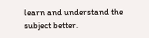learn and understand the subject better.